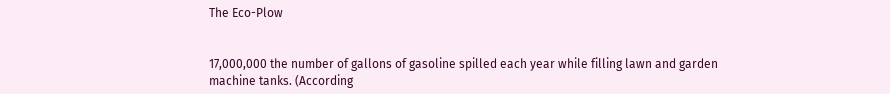The Eco-Plow


17,000,000 the number of gallons of gasoline spilled each year while filling lawn and garden machine tanks. (According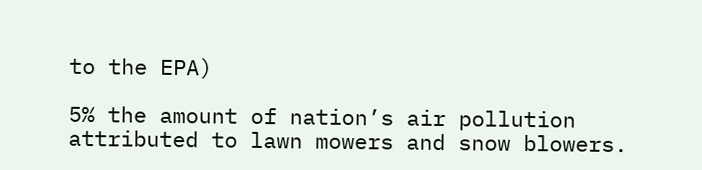to the EPA)

5% the amount of nation’s air pollution attributed to lawn mowers and snow blowers.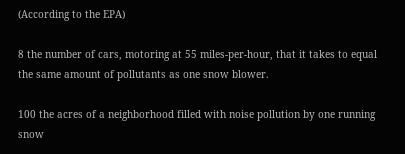(According to the EPA)

8 the number of cars, motoring at 55 miles-per-hour, that it takes to equal the same amount of pollutants as one snow blower.

100 the acres of a neighborhood filled with noise pollution by one running snow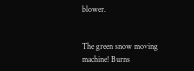blower.


The green snow moving machine! Burns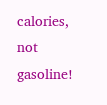calories, not gasoline!